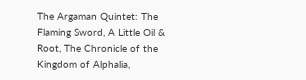The Argaman Quintet: The Flaming Sword, A Little Oil & Root, The Chronicle of the Kingdom of Alphalia,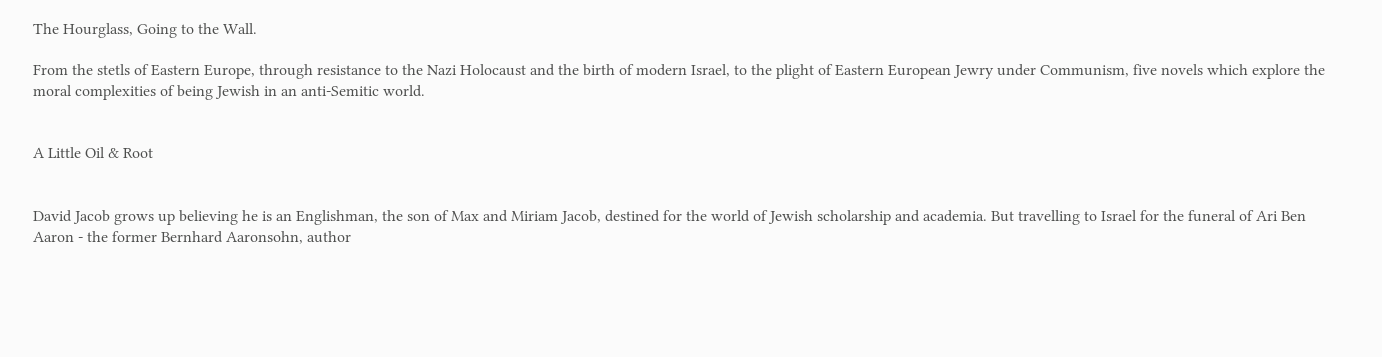The Hourglass, Going to the Wall.

From the stetls of Eastern Europe, through resistance to the Nazi Holocaust and the birth of modern Israel, to the plight of Eastern European Jewry under Communism, five novels which explore the moral complexities of being Jewish in an anti-Semitic world.


A Little Oil & Root


David Jacob grows up believing he is an Englishman, the son of Max and Miriam Jacob, destined for the world of Jewish scholarship and academia. But travelling to Israel for the funeral of Ari Ben Aaron - the former Bernhard Aaronsohn, author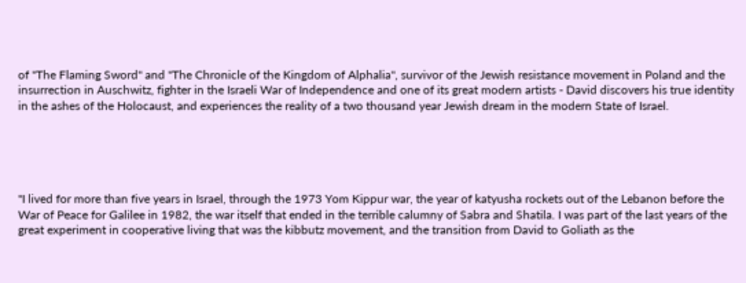of "The Flaming Sword" and "The Chronicle of the Kingdom of Alphalia", survivor of the Jewish resistance movement in Poland and the insurrection in Auschwitz, fighter in the Israeli War of Independence and one of its great modern artists - David discovers his true identity in the ashes of the Holocaust, and experiences the reality of a two thousand year Jewish dream in the modern State of Israel.





"I lived for more than five years in Israel, through the 1973 Yom Kippur war, the year of katyusha rockets out of the Lebanon before the War of Peace for Galilee in 1982, the war itself that ended in the terrible calumny of Sabra and Shatila. I was part of the last years of the great experiment in cooperative living that was the kibbutz movement, and the transition from David to Goliath as the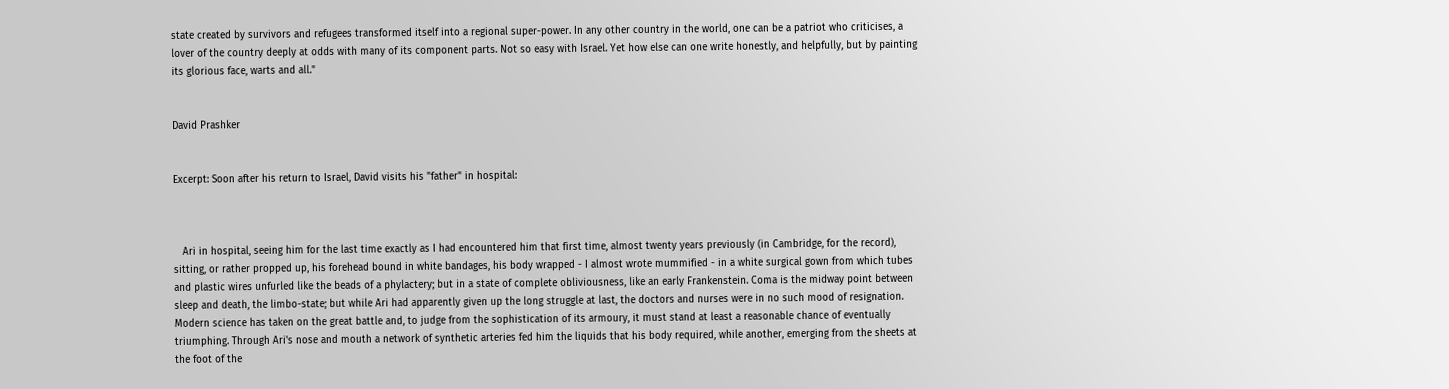state created by survivors and refugees transformed itself into a regional super-power. In any other country in the world, one can be a patriot who criticises, a lover of the country deeply at odds with many of its component parts. Not so easy with Israel. Yet how else can one write honestly, and helpfully, but by painting its glorious face, warts and all."


David Prashker


Excerpt: Soon after his return to Israel, David visits his "father" in hospital:



   Ari in hospital, seeing him for the last time exactly as I had encountered him that first time, almost twenty years previously (in Cambridge, for the record), sitting, or rather propped up, his forehead bound in white bandages, his body wrapped - I almost wrote mummified - in a white surgical gown from which tubes and plastic wires unfurled like the beads of a phylactery; but in a state of complete obliviousness, like an early Frankenstein. Coma is the midway point between sleep and death, the limbo-state; but while Ari had apparently given up the long struggle at last, the doctors and nurses were in no such mood of resignation. Modern science has taken on the great battle and, to judge from the sophistication of its armoury, it must stand at least a reasonable chance of eventually triumphing. Through Ari's nose and mouth a network of synthetic arteries fed him the liquids that his body required, while another, emerging from the sheets at the foot of the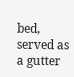bed, served as a gutter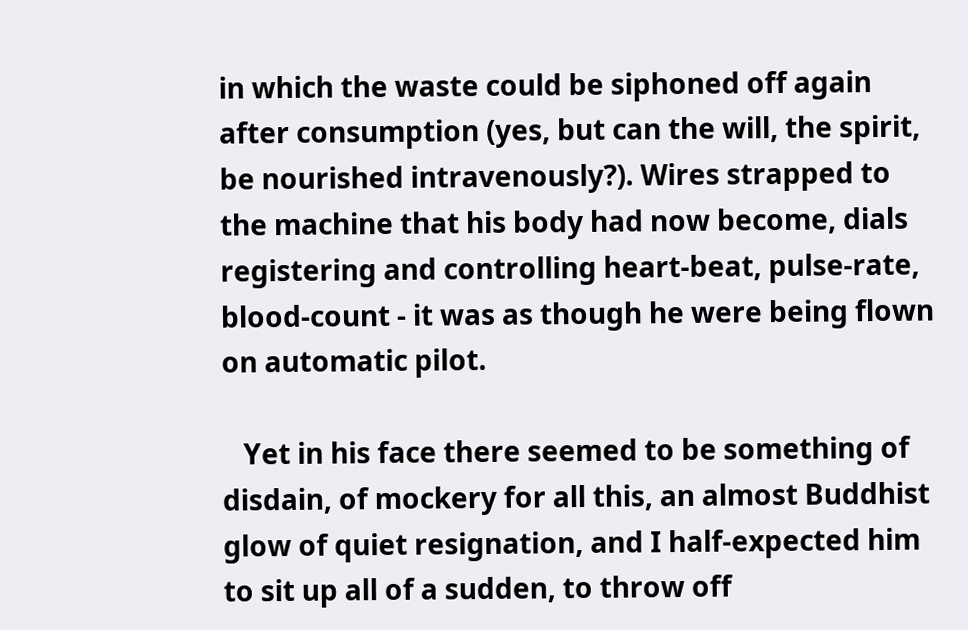in which the waste could be siphoned off again after consumption (yes, but can the will, the spirit, be nourished intravenously?). Wires strapped to the machine that his body had now become, dials registering and controlling heart-beat, pulse-rate, blood-count - it was as though he were being flown on automatic pilot.

   Yet in his face there seemed to be something of disdain, of mockery for all this, an almost Buddhist glow of quiet resignation, and I half-expected him to sit up all of a sudden, to throw off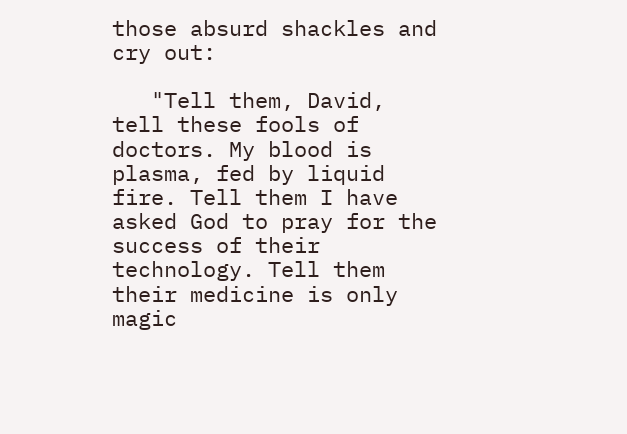those absurd shackles and cry out:

   "Tell them, David, tell these fools of doctors. My blood is plasma, fed by liquid fire. Tell them I have asked God to pray for the success of their technology. Tell them their medicine is only magic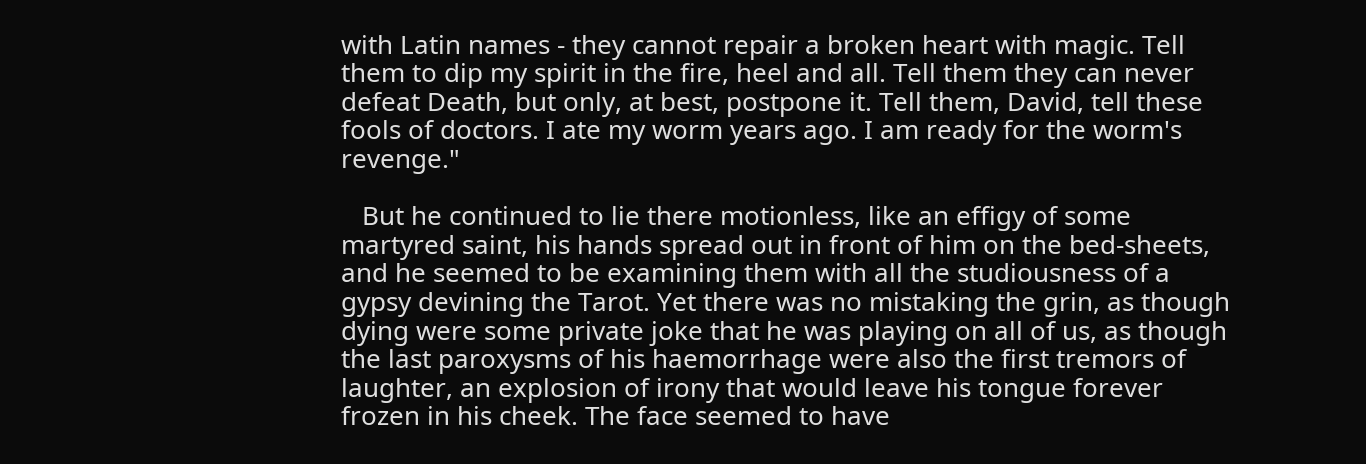with Latin names - they cannot repair a broken heart with magic. Tell them to dip my spirit in the fire, heel and all. Tell them they can never defeat Death, but only, at best, postpone it. Tell them, David, tell these fools of doctors. I ate my worm years ago. I am ready for the worm's revenge."

   But he continued to lie there motionless, like an effigy of some martyred saint, his hands spread out in front of him on the bed-sheets, and he seemed to be examining them with all the studiousness of a gypsy devining the Tarot. Yet there was no mistaking the grin, as though dying were some private joke that he was playing on all of us, as though the last paroxysms of his haemorrhage were also the first tremors of laughter, an explosion of irony that would leave his tongue forever frozen in his cheek. The face seemed to have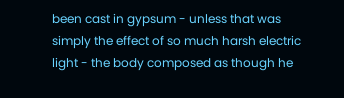been cast in gypsum - unless that was simply the effect of so much harsh electric light - the body composed as though he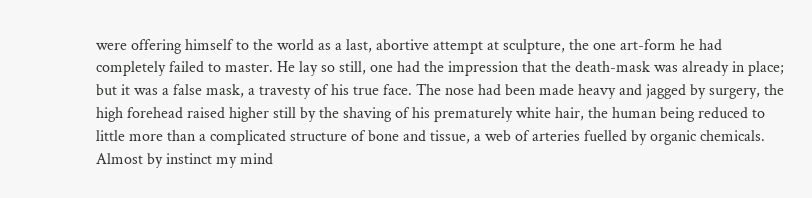were offering himself to the world as a last, abortive attempt at sculpture, the one art-form he had completely failed to master. He lay so still, one had the impression that the death-mask was already in place; but it was a false mask, a travesty of his true face. The nose had been made heavy and jagged by surgery, the high forehead raised higher still by the shaving of his prematurely white hair, the human being reduced to little more than a complicated structure of bone and tissue, a web of arteries fuelled by organic chemicals. Almost by instinct my mind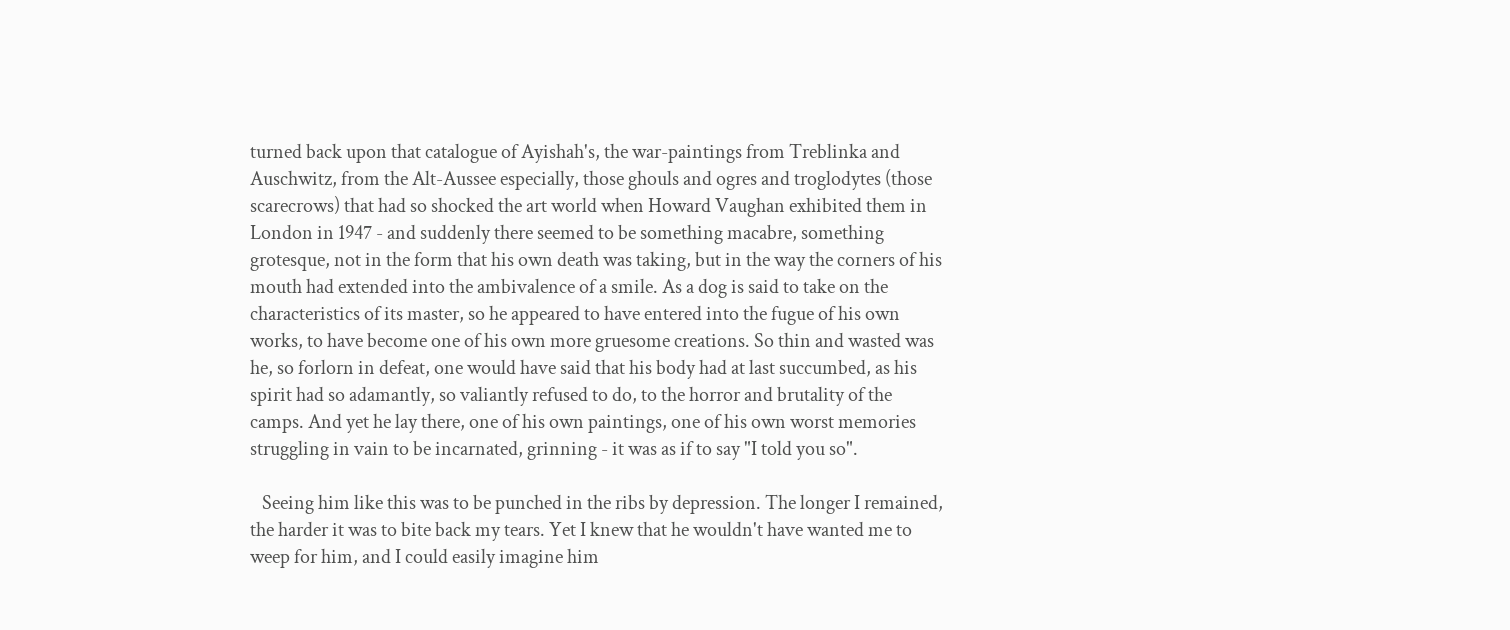turned back upon that catalogue of Ayishah's, the war-paintings from Treblinka and Auschwitz, from the Alt-Aussee especially, those ghouls and ogres and troglodytes (those scarecrows) that had so shocked the art world when Howard Vaughan exhibited them in London in 1947 - and suddenly there seemed to be something macabre, something grotesque, not in the form that his own death was taking, but in the way the corners of his mouth had extended into the ambivalence of a smile. As a dog is said to take on the characteristics of its master, so he appeared to have entered into the fugue of his own works, to have become one of his own more gruesome creations. So thin and wasted was he, so forlorn in defeat, one would have said that his body had at last succumbed, as his spirit had so adamantly, so valiantly refused to do, to the horror and brutality of the camps. And yet he lay there, one of his own paintings, one of his own worst memories struggling in vain to be incarnated, grinning - it was as if to say "I told you so".

   Seeing him like this was to be punched in the ribs by depression. The longer I remained, the harder it was to bite back my tears. Yet I knew that he wouldn't have wanted me to weep for him, and I could easily imagine him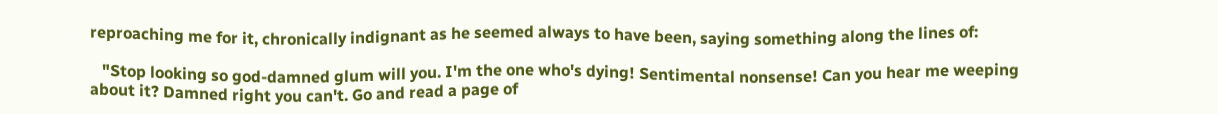reproaching me for it, chronically indignant as he seemed always to have been, saying something along the lines of:

   "Stop looking so god-damned glum will you. I'm the one who's dying! Sentimental nonsense! Can you hear me weeping about it? Damned right you can't. Go and read a page of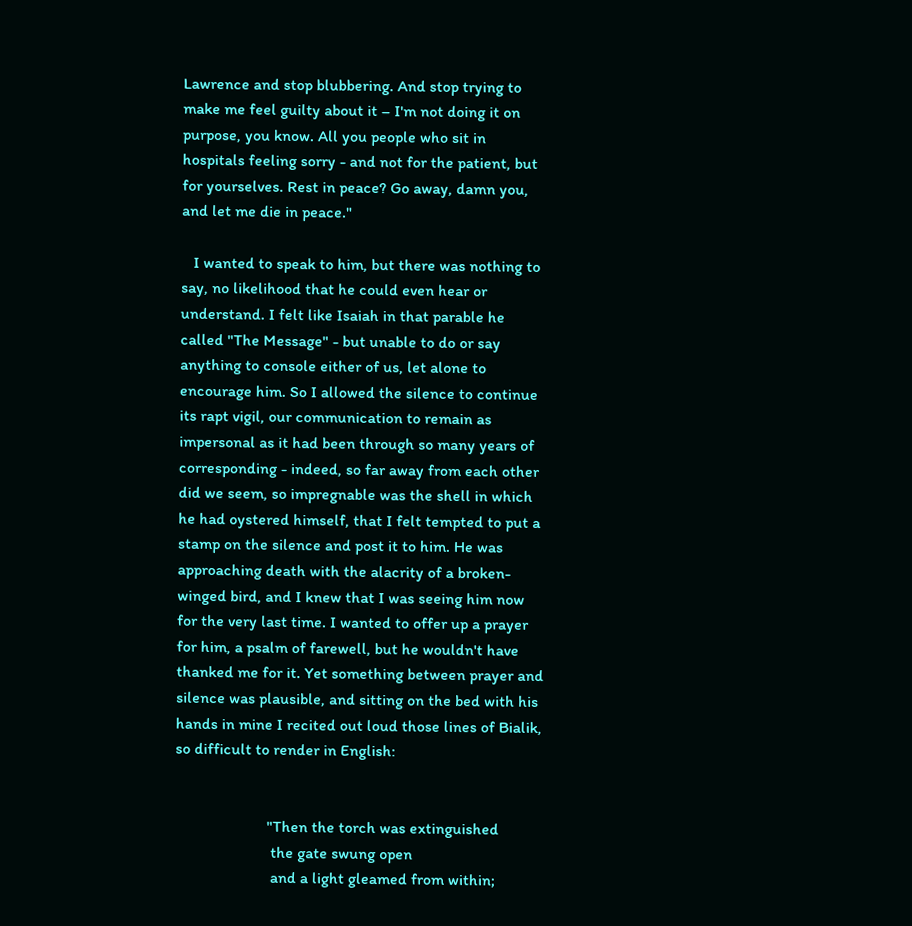Lawrence and stop blubbering. And stop trying to make me feel guilty about it – I'm not doing it on purpose, you know. All you people who sit in hospitals feeling sorry - and not for the patient, but for yourselves. Rest in peace? Go away, damn you, and let me die in peace."

   I wanted to speak to him, but there was nothing to say, no likelihood that he could even hear or understand. I felt like Isaiah in that parable he called "The Message" - but unable to do or say anything to console either of us, let alone to encourage him. So I allowed the silence to continue its rapt vigil, our communication to remain as impersonal as it had been through so many years of corresponding - indeed, so far away from each other did we seem, so impregnable was the shell in which he had oystered himself, that I felt tempted to put a stamp on the silence and post it to him. He was approaching death with the alacrity of a broken-winged bird, and I knew that I was seeing him now for the very last time. I wanted to offer up a prayer for him, a psalm of farewell, but he wouldn't have thanked me for it. Yet something between prayer and silence was plausible, and sitting on the bed with his hands in mine I recited out loud those lines of Bialik, so difficult to render in English:


                       "Then the torch was extinguished
                        the gate swung open
                        and a light gleamed from within;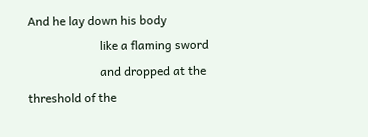And he lay down his body
                        like a flaming sword
                        and dropped at the threshold of the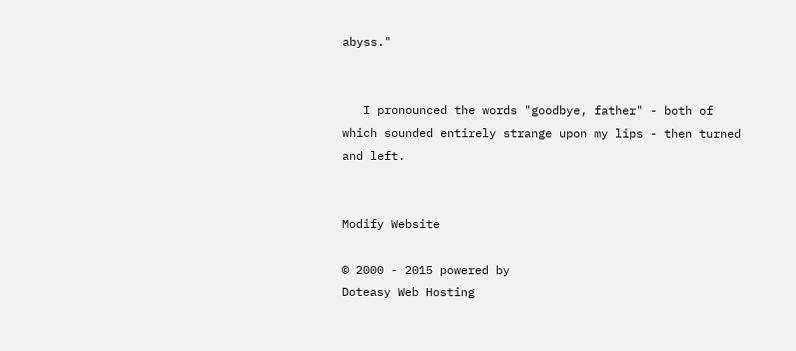abyss."


   I pronounced the words "goodbye, father" - both of which sounded entirely strange upon my lips - then turned and left.


Modify Website

© 2000 - 2015 powered by
Doteasy Web Hosting